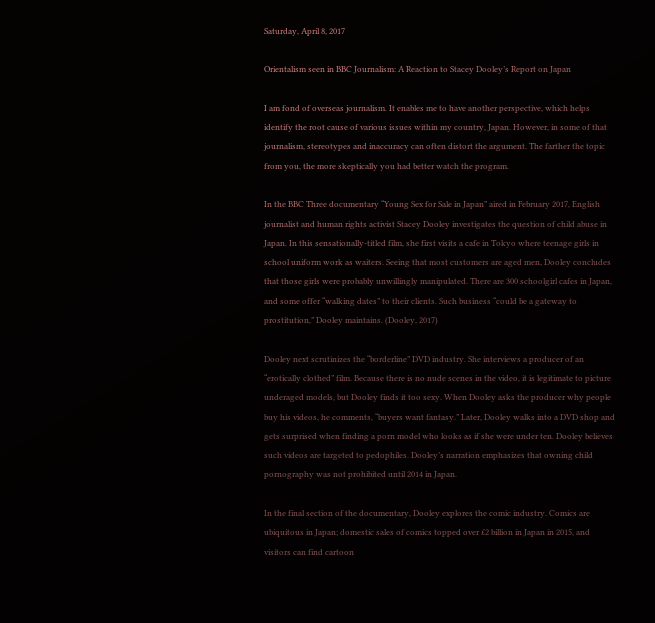Saturday, April 8, 2017

Orientalism seen in BBC Journalism: A Reaction to Stacey Dooley’s Report on Japan

I am fond of overseas journalism. It enables me to have another perspective, which helps identify the root cause of various issues within my country, Japan. However, in some of that journalism, stereotypes and inaccuracy can often distort the argument. The farther the topic from you, the more skeptically you had better watch the program.

In the BBC Three documentary “Young Sex for Sale in Japan” aired in February 2017, English journalist and human rights activist Stacey Dooley investigates the question of child abuse in Japan. In this sensationally-titled film, she first visits a cafe in Tokyo where teenage girls in school uniform work as waiters. Seeing that most customers are aged men, Dooley concludes that those girls were probably unwillingly manipulated. There are 300 schoolgirl cafes in Japan, and some offer “walking dates” to their clients. Such business “could be a gateway to prostitution,” Dooley maintains. (Dooley, 2017)

Dooley next scrutinizes the “borderline” DVD industry. She interviews a producer of an “erotically clothed” film. Because there is no nude scenes in the video, it is legitimate to picture underaged models, but Dooley finds it too sexy. When Dooley asks the producer why people buy his videos, he comments, “buyers want fantasy.” Later, Dooley walks into a DVD shop and gets surprised when finding a porn model who looks as if she were under ten. Dooley believes such videos are targeted to pedophiles. Dooley’s narration emphasizes that owning child pornography was not prohibited until 2014 in Japan.

In the final section of the documentary, Dooley explores the comic industry. Comics are ubiquitous in Japan; domestic sales of comics topped over £2 billion in Japan in 2015, and visitors can find cartoon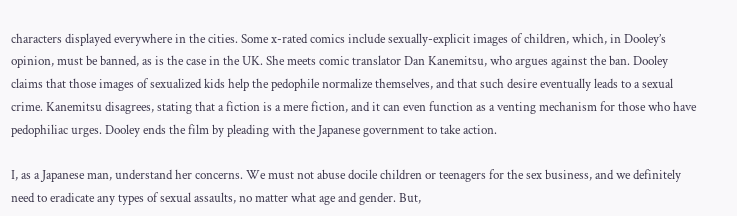characters displayed everywhere in the cities. Some x-rated comics include sexually-explicit images of children, which, in Dooley’s opinion, must be banned, as is the case in the UK. She meets comic translator Dan Kanemitsu, who argues against the ban. Dooley claims that those images of sexualized kids help the pedophile normalize themselves, and that such desire eventually leads to a sexual crime. Kanemitsu disagrees, stating that a fiction is a mere fiction, and it can even function as a venting mechanism for those who have pedophiliac urges. Dooley ends the film by pleading with the Japanese government to take action.

I, as a Japanese man, understand her concerns. We must not abuse docile children or teenagers for the sex business, and we definitely need to eradicate any types of sexual assaults, no matter what age and gender. But,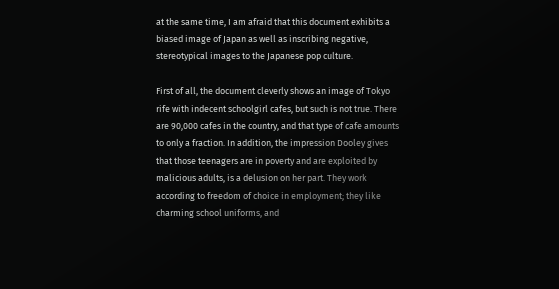at the same time, I am afraid that this document exhibits a biased image of Japan as well as inscribing negative, stereotypical images to the Japanese pop culture.

First of all, the document cleverly shows an image of Tokyo rife with indecent schoolgirl cafes, but such is not true. There are 90,000 cafes in the country, and that type of cafe amounts to only a fraction. In addition, the impression Dooley gives that those teenagers are in poverty and are exploited by malicious adults, is a delusion on her part. They work according to freedom of choice in employment; they like charming school uniforms, and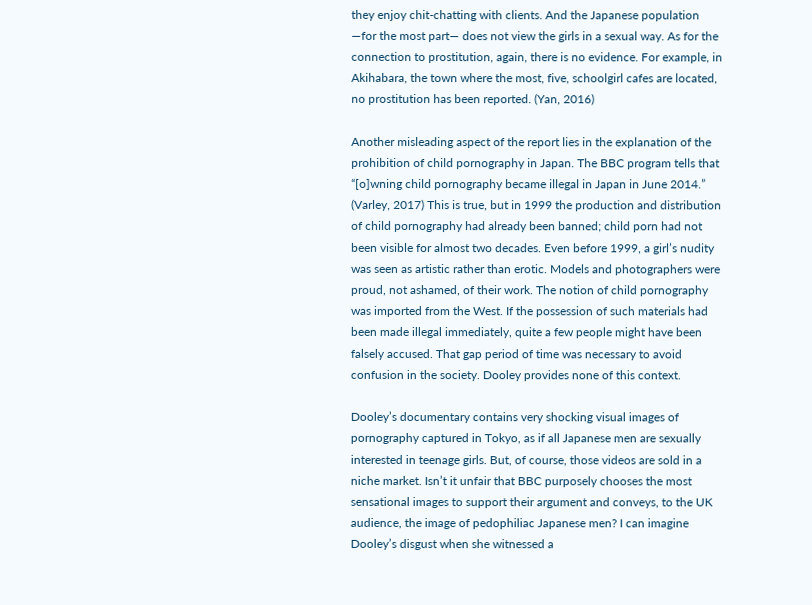they enjoy chit-chatting with clients. And the Japanese population —for the most part— does not view the girls in a sexual way. As for the connection to prostitution, again, there is no evidence. For example, in Akihabara, the town where the most, five, schoolgirl cafes are located, no prostitution has been reported. (Yan, 2016)

Another misleading aspect of the report lies in the explanation of the prohibition of child pornography in Japan. The BBC program tells that “[o]wning child pornography became illegal in Japan in June 2014.” (Varley, 2017) This is true, but in 1999 the production and distribution of child pornography had already been banned; child porn had not been visible for almost two decades. Even before 1999, a girl’s nudity was seen as artistic rather than erotic. Models and photographers were proud, not ashamed, of their work. The notion of child pornography was imported from the West. If the possession of such materials had been made illegal immediately, quite a few people might have been falsely accused. That gap period of time was necessary to avoid confusion in the society. Dooley provides none of this context.

Dooley’s documentary contains very shocking visual images of pornography captured in Tokyo, as if all Japanese men are sexually interested in teenage girls. But, of course, those videos are sold in a niche market. Isn’t it unfair that BBC purposely chooses the most sensational images to support their argument and conveys, to the UK audience, the image of pedophiliac Japanese men? I can imagine Dooley’s disgust when she witnessed a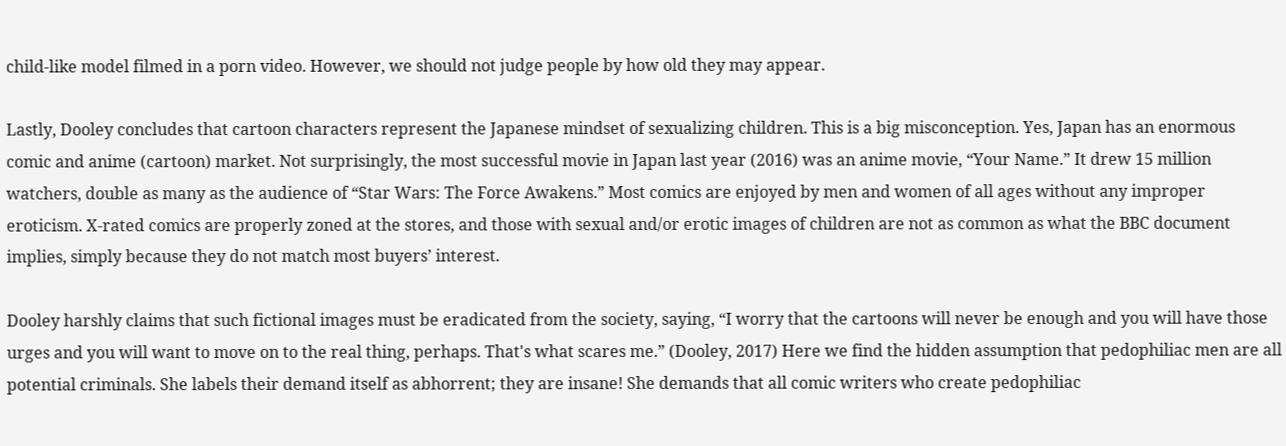child-like model filmed in a porn video. However, we should not judge people by how old they may appear.

Lastly, Dooley concludes that cartoon characters represent the Japanese mindset of sexualizing children. This is a big misconception. Yes, Japan has an enormous comic and anime (cartoon) market. Not surprisingly, the most successful movie in Japan last year (2016) was an anime movie, “Your Name.” It drew 15 million watchers, double as many as the audience of “Star Wars: The Force Awakens.” Most comics are enjoyed by men and women of all ages without any improper eroticism. X-rated comics are properly zoned at the stores, and those with sexual and/or erotic images of children are not as common as what the BBC document implies, simply because they do not match most buyers’ interest.

Dooley harshly claims that such fictional images must be eradicated from the society, saying, “I worry that the cartoons will never be enough and you will have those urges and you will want to move on to the real thing, perhaps. That's what scares me.” (Dooley, 2017) Here we find the hidden assumption that pedophiliac men are all potential criminals. She labels their demand itself as abhorrent; they are insane! She demands that all comic writers who create pedophiliac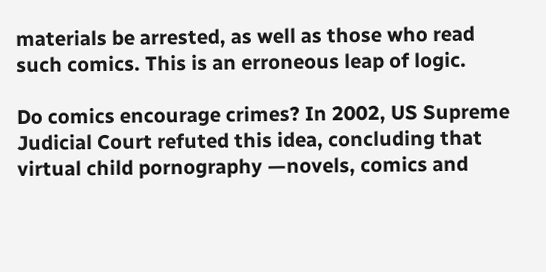materials be arrested, as well as those who read such comics. This is an erroneous leap of logic.

Do comics encourage crimes? In 2002, US Supreme Judicial Court refuted this idea, concluding that virtual child pornography —novels, comics and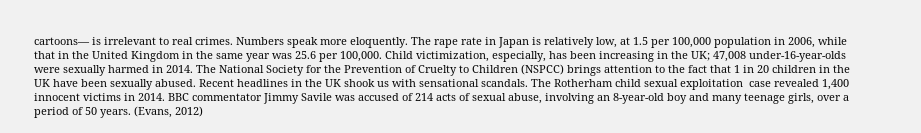cartoons— is irrelevant to real crimes. Numbers speak more eloquently. The rape rate in Japan is relatively low, at 1.5 per 100,000 population in 2006, while that in the United Kingdom in the same year was 25.6 per 100,000. Child victimization, especially, has been increasing in the UK; 47,008 under-16-year-olds were sexually harmed in 2014. The National Society for the Prevention of Cruelty to Children (NSPCC) brings attention to the fact that 1 in 20 children in the UK have been sexually abused. Recent headlines in the UK shook us with sensational scandals. The Rotherham child sexual exploitation  case revealed 1,400 innocent victims in 2014. BBC commentator Jimmy Savile was accused of 214 acts of sexual abuse, involving an 8-year-old boy and many teenage girls, over a period of 50 years. (Evans, 2012)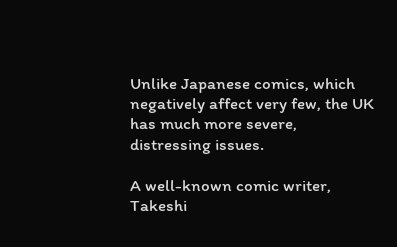Unlike Japanese comics, which negatively affect very few, the UK has much more severe, distressing issues.

A well-known comic writer, Takeshi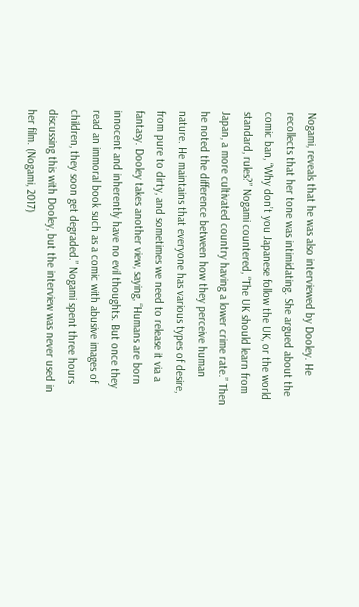Nogami, reveals that he was also interviewed by Dooley. He recollects that her tone was intimidating. She argued about the comic ban, “Why don’t you Japanese follow the UK, or the world standard, rules?” Nogami countered, “The UK should learn from Japan, a more cultivated country having a lower crime rate.” Then he noted the difference between how they perceive human nature. He maintains that everyone has various types of desire, from pure to dirty, and sometimes we need to release it via a fantasy. Dooley takes another view, saying, “Humans are born innocent and inherently have no evil thoughts. But once they read an immoral book such as a comic with abusive images of children, they soon get degraded.” Nogami spent three hours discussing this with Dooley, but the interview was never used in her film. (Nogami, 2017)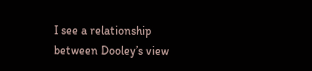I see a relationship between Dooley’s view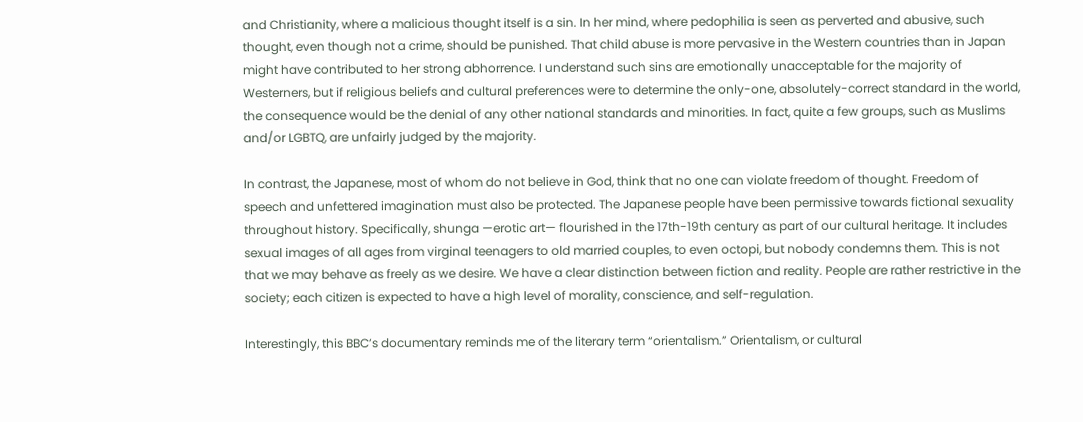and Christianity, where a malicious thought itself is a sin. In her mind, where pedophilia is seen as perverted and abusive, such thought, even though not a crime, should be punished. That child abuse is more pervasive in the Western countries than in Japan might have contributed to her strong abhorrence. I understand such sins are emotionally unacceptable for the majority of Westerners, but if religious beliefs and cultural preferences were to determine the only-one, absolutely-correct standard in the world, the consequence would be the denial of any other national standards and minorities. In fact, quite a few groups, such as Muslims and/or LGBTQ, are unfairly judged by the majority.

In contrast, the Japanese, most of whom do not believe in God, think that no one can violate freedom of thought. Freedom of speech and unfettered imagination must also be protected. The Japanese people have been permissive towards fictional sexuality throughout history. Specifically, shunga —erotic art— flourished in the 17th-19th century as part of our cultural heritage. It includes sexual images of all ages from virginal teenagers to old married couples, to even octopi, but nobody condemns them. This is not that we may behave as freely as we desire. We have a clear distinction between fiction and reality. People are rather restrictive in the society; each citizen is expected to have a high level of morality, conscience, and self-regulation.

Interestingly, this BBC’s documentary reminds me of the literary term “orientalism.” Orientalism, or cultural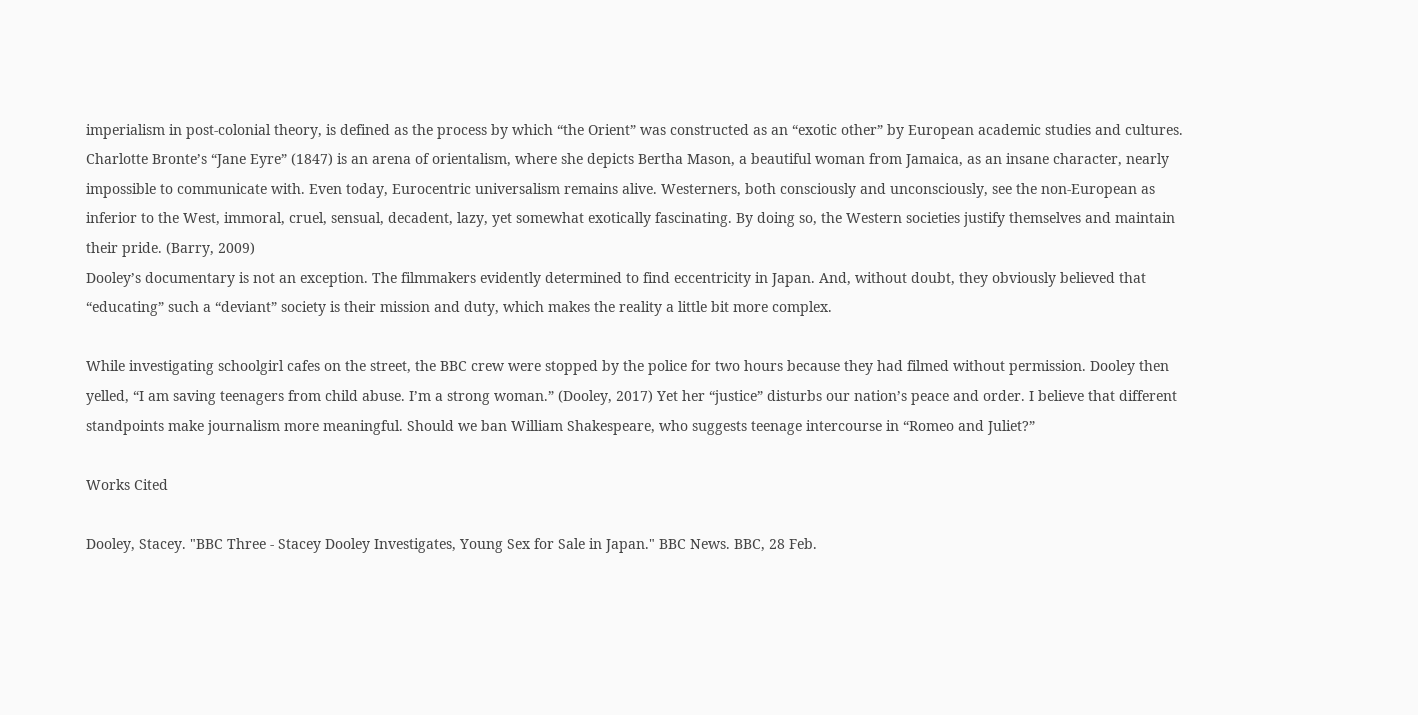imperialism in post-colonial theory, is defined as the process by which “the Orient” was constructed as an “exotic other” by European academic studies and cultures. Charlotte Bronte’s “Jane Eyre” (1847) is an arena of orientalism, where she depicts Bertha Mason, a beautiful woman from Jamaica, as an insane character, nearly impossible to communicate with. Even today, Eurocentric universalism remains alive. Westerners, both consciously and unconsciously, see the non-European as inferior to the West, immoral, cruel, sensual, decadent, lazy, yet somewhat exotically fascinating. By doing so, the Western societies justify themselves and maintain their pride. (Barry, 2009)
Dooley’s documentary is not an exception. The filmmakers evidently determined to find eccentricity in Japan. And, without doubt, they obviously believed that “educating” such a “deviant” society is their mission and duty, which makes the reality a little bit more complex.

While investigating schoolgirl cafes on the street, the BBC crew were stopped by the police for two hours because they had filmed without permission. Dooley then yelled, “I am saving teenagers from child abuse. I’m a strong woman.” (Dooley, 2017) Yet her “justice” disturbs our nation’s peace and order. I believe that different standpoints make journalism more meaningful. Should we ban William Shakespeare, who suggests teenage intercourse in “Romeo and Juliet?”

Works Cited

Dooley, Stacey. "BBC Three - Stacey Dooley Investigates, Young Sex for Sale in Japan." BBC News. BBC, 28 Feb.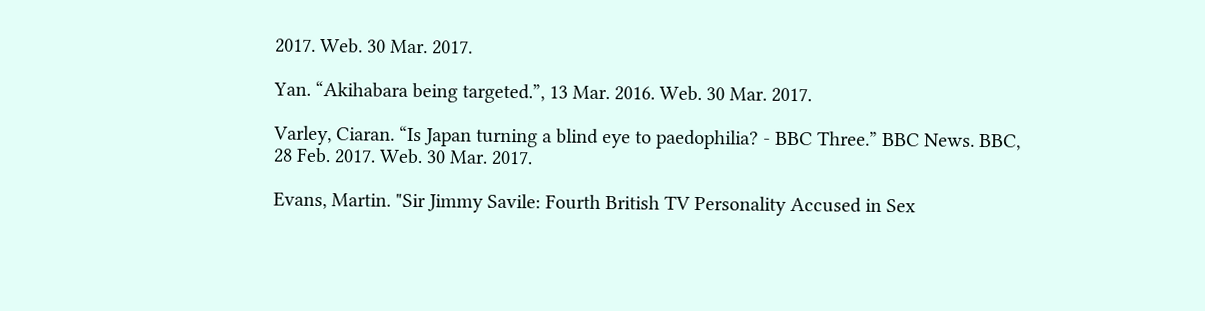2017. Web. 30 Mar. 2017.

Yan. “Akihabara being targeted.”, 13 Mar. 2016. Web. 30 Mar. 2017.

Varley, Ciaran. “Is Japan turning a blind eye to paedophilia? - BBC Three.” BBC News. BBC, 28 Feb. 2017. Web. 30 Mar. 2017.

Evans, Martin. "Sir Jimmy Savile: Fourth British TV Personality Accused in Sex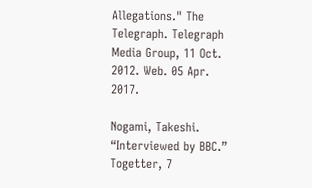Allegations." The Telegraph. Telegraph Media Group, 11 Oct. 2012. Web. 05 Apr. 2017.

Nogami, Takeshi. “Interviewed by BBC.” Togetter, 7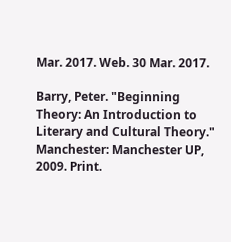Mar. 2017. Web. 30 Mar. 2017.

Barry, Peter. "Beginning Theory: An Introduction to Literary and Cultural Theory." Manchester: Manchester UP, 2009. Print.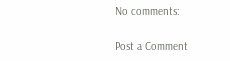No comments:

Post a Comment